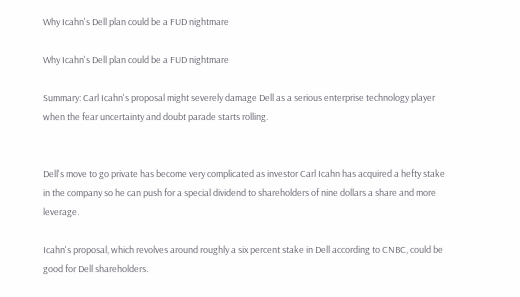Why Icahn's Dell plan could be a FUD nightmare

Why Icahn's Dell plan could be a FUD nightmare

Summary: Carl Icahn's proposal might severely damage Dell as a serious enterprise technology player when the fear uncertainty and doubt parade starts rolling.


Dell's move to go private has become very complicated as investor Carl Icahn has acquired a hefty stake in the company so he can push for a special dividend to shareholders of nine dollars a share and more leverage.

Icahn's proposal, which revolves around roughly a six percent stake in Dell according to CNBC, could be good for Dell shareholders.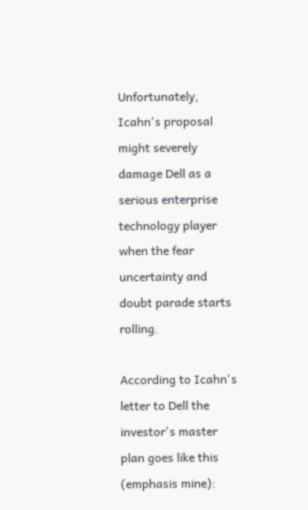Unfortunately, Icahn's proposal might severely damage Dell as a serious enterprise technology player when the fear uncertainty and doubt parade starts rolling.

According to Icahn's letter to Dell the investor's master plan goes like this (emphasis mine):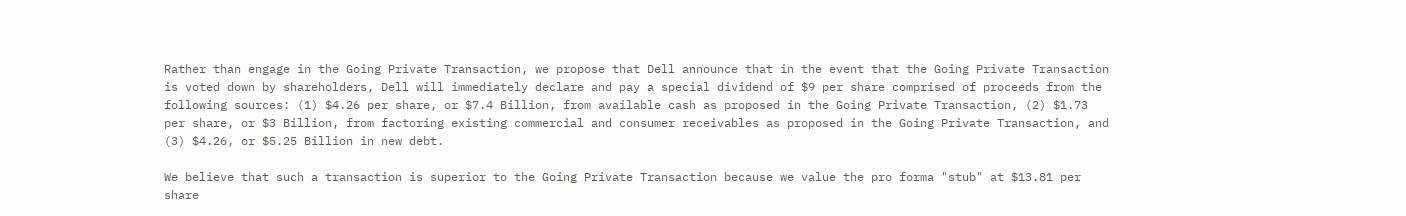Rather than engage in the Going Private Transaction, we propose that Dell announce that in the event that the Going Private Transaction is voted down by shareholders, Dell will immediately declare and pay a special dividend of $9 per share comprised of proceeds from the following sources: (1) $4.26 per share, or $7.4 Billion, from available cash as proposed in the Going Private Transaction, (2) $1.73 per share, or $3 Billion, from factoring existing commercial and consumer receivables as proposed in the Going Private Transaction, and (3) $4.26, or $5.25 Billion in new debt.

We believe that such a transaction is superior to the Going Private Transaction because we value the pro forma "stub" at $13.81 per share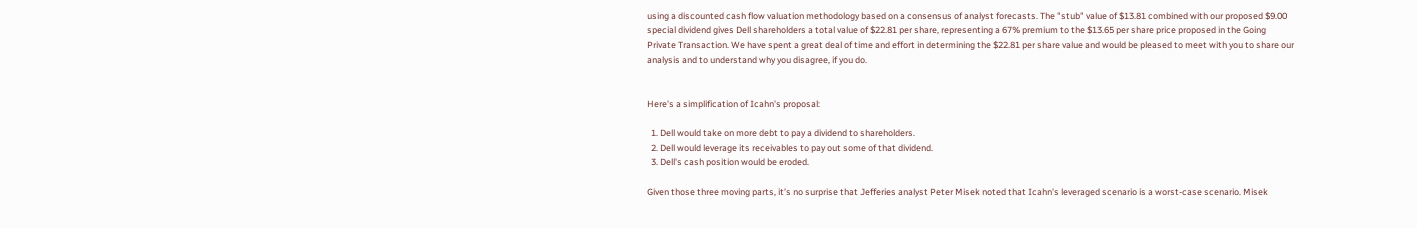using a discounted cash flow valuation methodology based on a consensus of analyst forecasts. The "stub" value of $13.81 combined with our proposed $9.00 special dividend gives Dell shareholders a total value of $22.81 per share, representing a 67% premium to the $13.65 per share price proposed in the Going Private Transaction. We have spent a great deal of time and effort in determining the $22.81 per share value and would be pleased to meet with you to share our analysis and to understand why you disagree, if you do.


Here's a simplification of Icahn's proposal:

  1. Dell would take on more debt to pay a dividend to shareholders.
  2. Dell would leverage its receivables to pay out some of that dividend.
  3. Dell's cash position would be eroded.

Given those three moving parts, it's no surprise that Jefferies analyst Peter Misek noted that Icahn's leveraged scenario is a worst-case scenario. Misek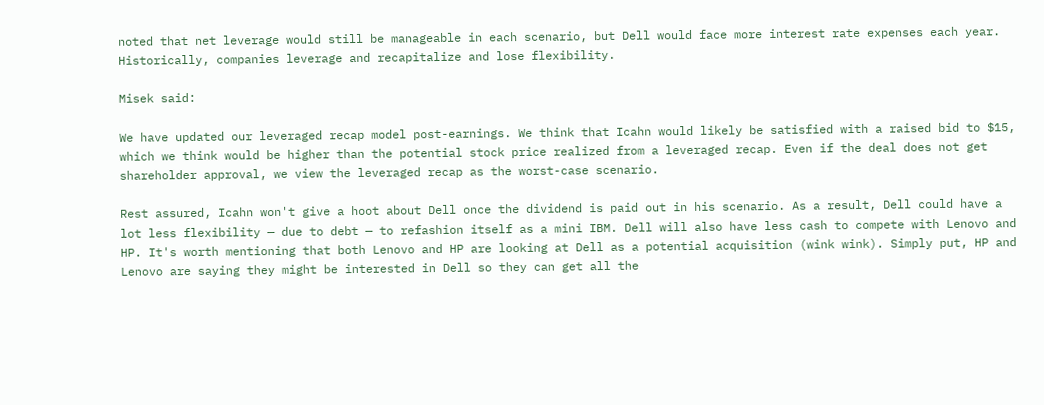noted that net leverage would still be manageable in each scenario, but Dell would face more interest rate expenses each year. Historically, companies leverage and recapitalize and lose flexibility.

Misek said:

We have updated our leveraged recap model post-earnings. We think that Icahn would likely be satisfied with a raised bid to $15, which we think would be higher than the potential stock price realized from a leveraged recap. Even if the deal does not get shareholder approval, we view the leveraged recap as the worst-case scenario.

Rest assured, Icahn won't give a hoot about Dell once the dividend is paid out in his scenario. As a result, Dell could have a lot less flexibility — due to debt — to refashion itself as a mini IBM. Dell will also have less cash to compete with Lenovo and HP. It's worth mentioning that both Lenovo and HP are looking at Dell as a potential acquisition (wink wink). Simply put, HP and Lenovo are saying they might be interested in Dell so they can get all the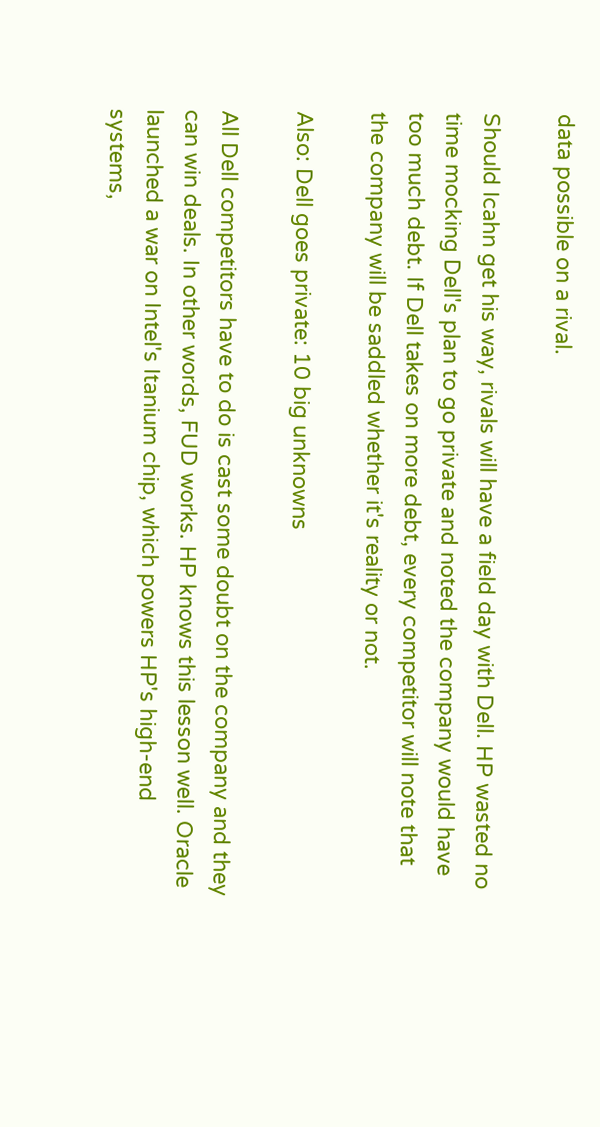data possible on a rival.

Should Icahn get his way, rivals will have a field day with Dell. HP wasted no time mocking Dell's plan to go private and noted the company would have too much debt. If Dell takes on more debt, every competitor will note that the company will be saddled whether it's reality or not.

Also: Dell goes private: 10 big unknowns

All Dell competitors have to do is cast some doubt on the company and they can win deals. In other words, FUD works. HP knows this lesson well. Oracle launched a war on Intel's Itanium chip, which powers HP's high-end systems,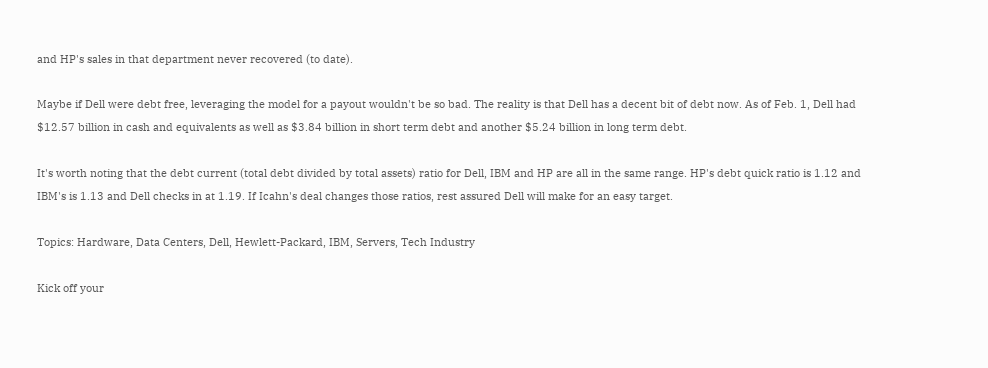and HP's sales in that department never recovered (to date).

Maybe if Dell were debt free, leveraging the model for a payout wouldn't be so bad. The reality is that Dell has a decent bit of debt now. As of Feb. 1, Dell had $12.57 billion in cash and equivalents as well as $3.84 billion in short term debt and another $5.24 billion in long term debt.

It's worth noting that the debt current (total debt divided by total assets) ratio for Dell, IBM and HP are all in the same range. HP's debt quick ratio is 1.12 and IBM's is 1.13 and Dell checks in at 1.19. If Icahn's deal changes those ratios, rest assured Dell will make for an easy target.

Topics: Hardware, Data Centers, Dell, Hewlett-Packard, IBM, Servers, Tech Industry

Kick off your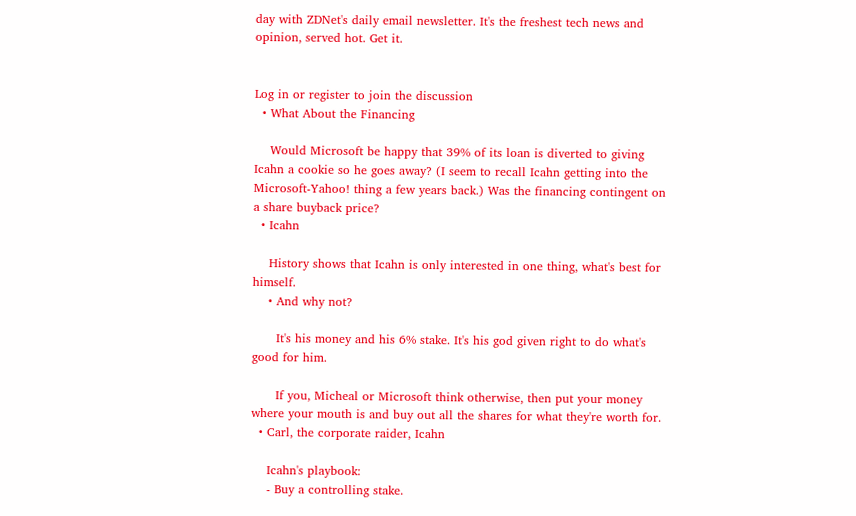day with ZDNet's daily email newsletter. It's the freshest tech news and opinion, served hot. Get it.


Log in or register to join the discussion
  • What About the Financing

    Would Microsoft be happy that 39% of its loan is diverted to giving Icahn a cookie so he goes away? (I seem to recall Icahn getting into the Microsoft-Yahoo! thing a few years back.) Was the financing contingent on a share buyback price?
  • Icahn

    History shows that Icahn is only interested in one thing, what's best for himself.
    • And why not?

      It's his money and his 6% stake. It's his god given right to do what's good for him.

      If you, Micheal or Microsoft think otherwise, then put your money where your mouth is and buy out all the shares for what they're worth for.
  • Carl, the corporate raider, Icahn

    Icahn's playbook:
    - Buy a controlling stake.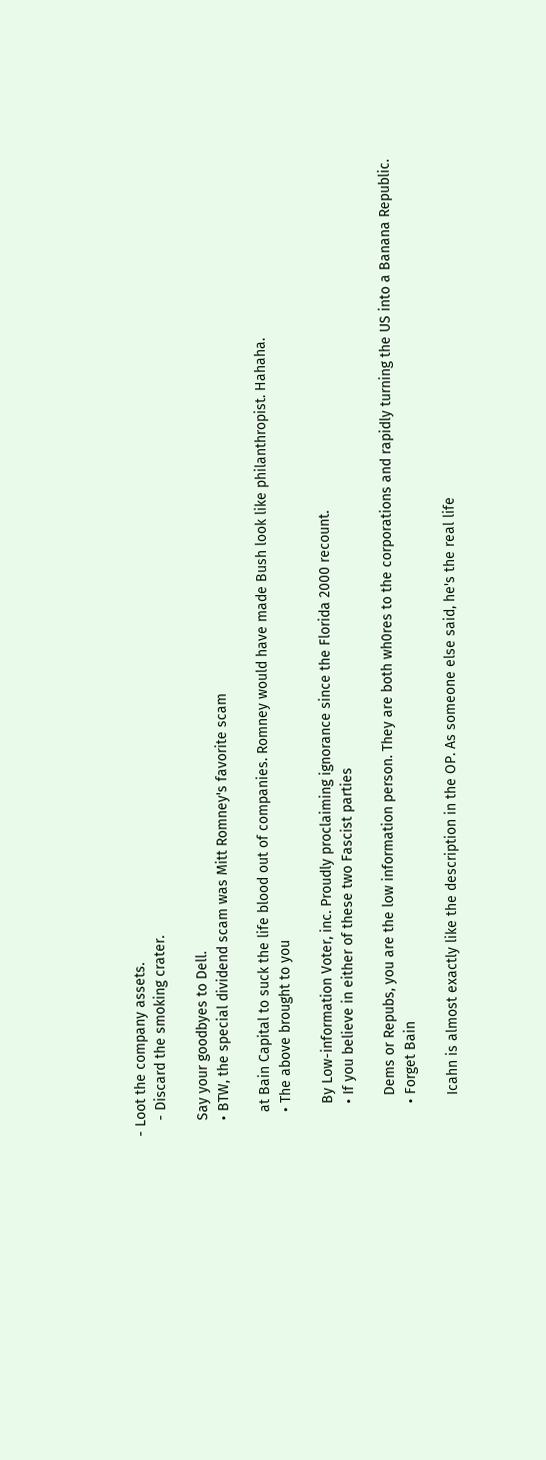- Loot the company assets.
    - Discard the smoking crater.

    Say your goodbyes to Dell.
    • BTW, the special dividend scam was Mitt Romney's favorite scam

      at Bain Capital to suck the life blood out of companies. Romney would have made Bush look like philanthropist. Hahaha.
      • The above brought to you

        By Low-information Voter, inc. Proudly proclaiming ignorance since the Florida 2000 recount.
        • If you believe in either of these two Fascist parties

          Dems or Repubs, you are the low information person. They are both wh0res to the corporations and rapidly turning the US into a Banana Republic.
        • Forget Bain

          Icahn is almost exactly like the description in the OP. As someone else said, he's the real life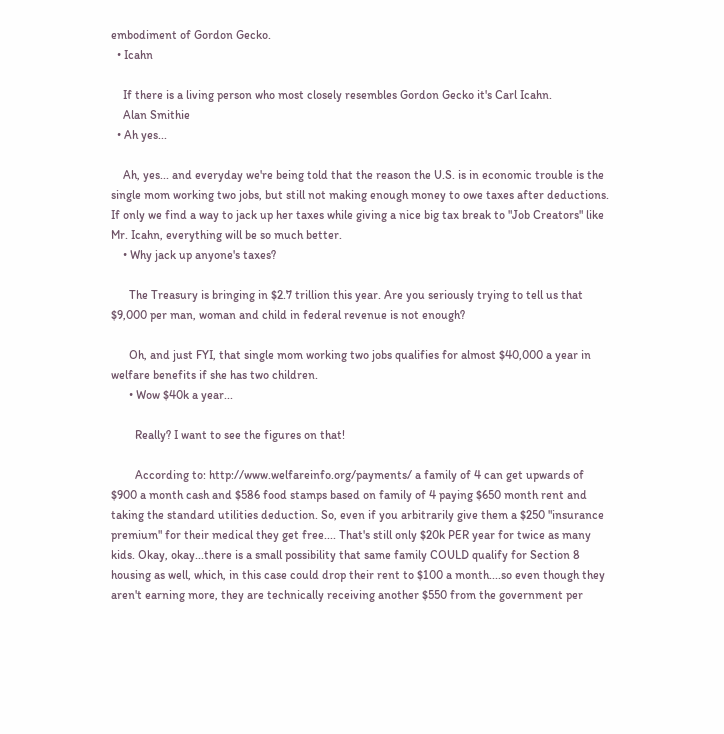embodiment of Gordon Gecko.
  • Icahn

    If there is a living person who most closely resembles Gordon Gecko it's Carl Icahn.
    Alan Smithie
  • Ah yes...

    Ah, yes... and everyday we're being told that the reason the U.S. is in economic trouble is the single mom working two jobs, but still not making enough money to owe taxes after deductions. If only we find a way to jack up her taxes while giving a nice big tax break to "Job Creators" like Mr. Icahn, everything will be so much better.
    • Why jack up anyone's taxes?

      The Treasury is bringing in $2.7 trillion this year. Are you seriously trying to tell us that $9,000 per man, woman and child in federal revenue is not enough?

      Oh, and just FYI, that single mom working two jobs qualifies for almost $40,000 a year in welfare benefits if she has two children.
      • Wow $40k a year...

        Really? I want to see the figures on that!

        According to: http://www.welfareinfo.org/payments/ a family of 4 can get upwards of $900 a month cash and $586 food stamps based on family of 4 paying $650 month rent and taking the standard utilities deduction. So, even if you arbitrarily give them a $250 "insurance premium" for their medical they get free.... That's still only $20k PER year for twice as many kids. Okay, okay...there is a small possibility that same family COULD qualify for Section 8 housing as well, which, in this case could drop their rent to $100 a month....so even though they aren't earning more, they are technically receiving another $550 from the government per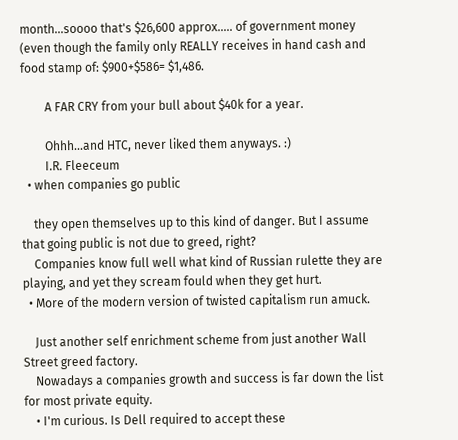month...soooo that's $26,600 approx..... of government money (even though the family only REALLY receives in hand cash and food stamp of: $900+$586= $1,486.

        A FAR CRY from your bull about $40k for a year.

        Ohhh...and HTC, never liked them anyways. :)
        I.R. Fleeceum
  • when companies go public

    they open themselves up to this kind of danger. But I assume that going public is not due to greed, right?
    Companies know full well what kind of Russian rulette they are playing, and yet they scream fould when they get hurt.
  • More of the modern version of twisted capitalism run amuck.

    Just another self enrichment scheme from just another Wall Street greed factory.
    Nowadays a companies growth and success is far down the list for most private equity.
    • I'm curious. Is Dell required to accept these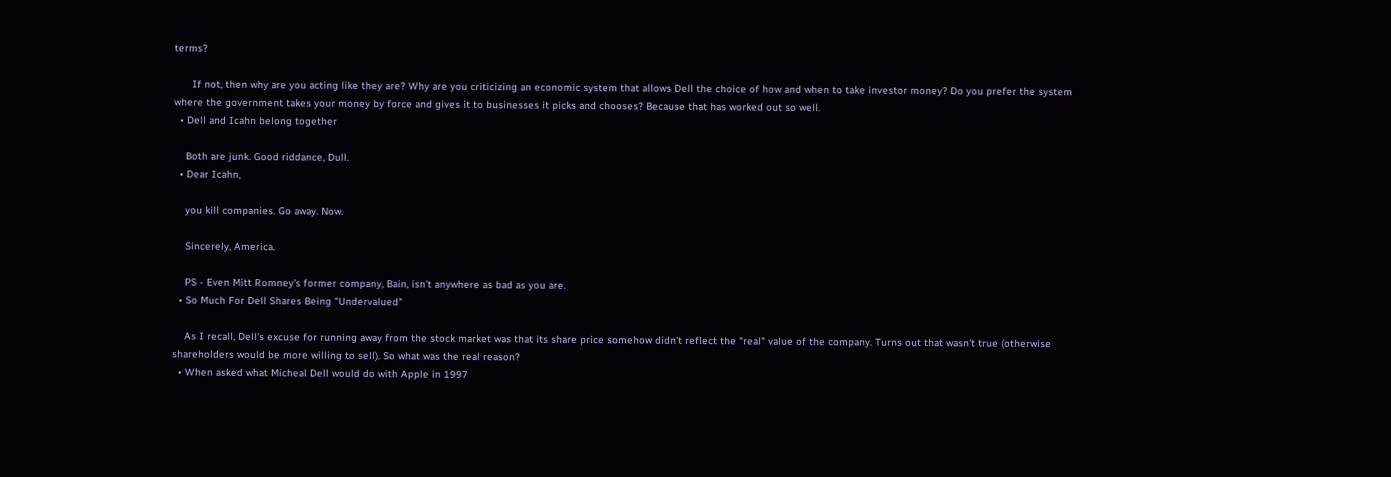terms?

      If not, then why are you acting like they are? Why are you criticizing an economic system that allows Dell the choice of how and when to take investor money? Do you prefer the system where the government takes your money by force and gives it to businesses it picks and chooses? Because that has worked out so well.
  • Dell and Icahn belong together

    Both are junk. Good riddance, Dull.
  • Dear Icahn,

    you kill companies. Go away. Now.

    Sincerely, America.

    PS - Even Mitt Romney's former company, Bain, isn't anywhere as bad as you are.
  • So Much For Dell Shares Being "Undervalued"

    As I recall, Dell's excuse for running away from the stock market was that its share price somehow didn't reflect the "real" value of the company. Turns out that wasn't true (otherwise shareholders would be more willing to sell). So what was the real reason?
  • When asked what Micheal Dell would do with Apple in 1997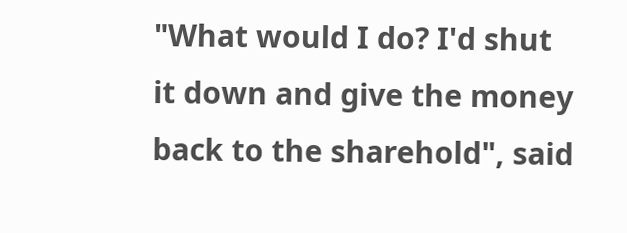"What would I do? I'd shut it down and give the money back to the sharehold", said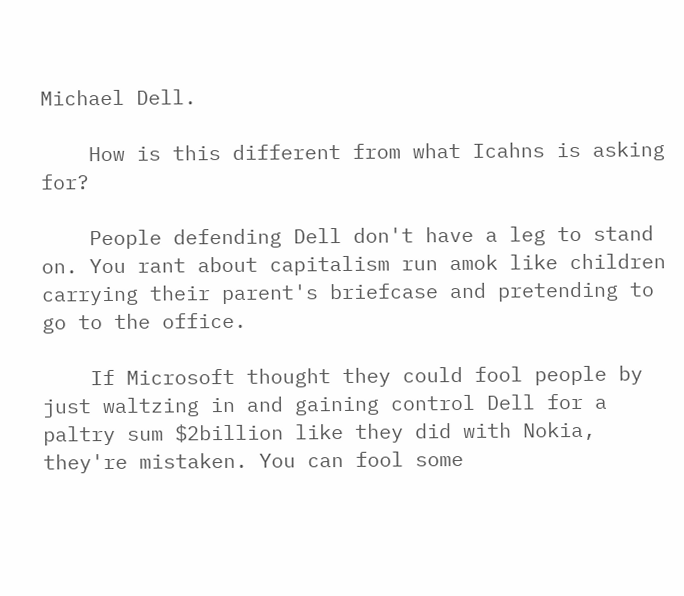Michael Dell.

    How is this different from what Icahns is asking for?

    People defending Dell don't have a leg to stand on. You rant about capitalism run amok like children carrying their parent's briefcase and pretending to go to the office.

    If Microsoft thought they could fool people by just waltzing in and gaining control Dell for a paltry sum $2billion like they did with Nokia, they're mistaken. You can fool some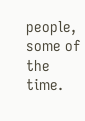people, some of the time.